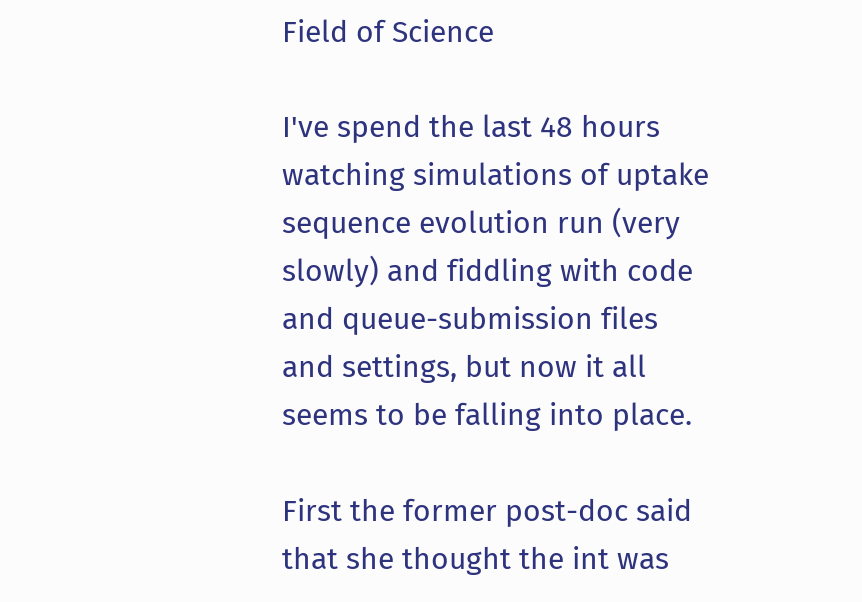Field of Science

I've spend the last 48 hours watching simulations of uptake sequence evolution run (very slowly) and fiddling with code and queue-submission files and settings, but now it all seems to be falling into place.

First the former post-doc said that she thought the int was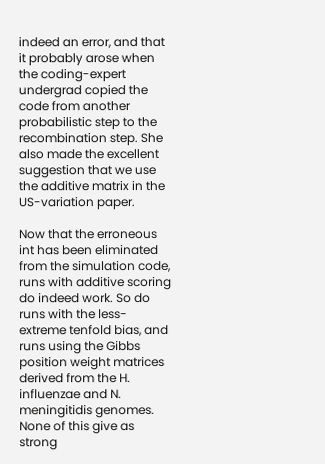indeed an error, and that it probably arose when the coding-expert undergrad copied the code from another probabilistic step to the recombination step. She also made the excellent suggestion that we use the additive matrix in the US-variation paper.

Now that the erroneous int has been eliminated from the simulation code, runs with additive scoring do indeed work. So do runs with the less-extreme tenfold bias, and runs using the Gibbs position weight matrices derived from the H. influenzae and N. meningitidis genomes. None of this give as strong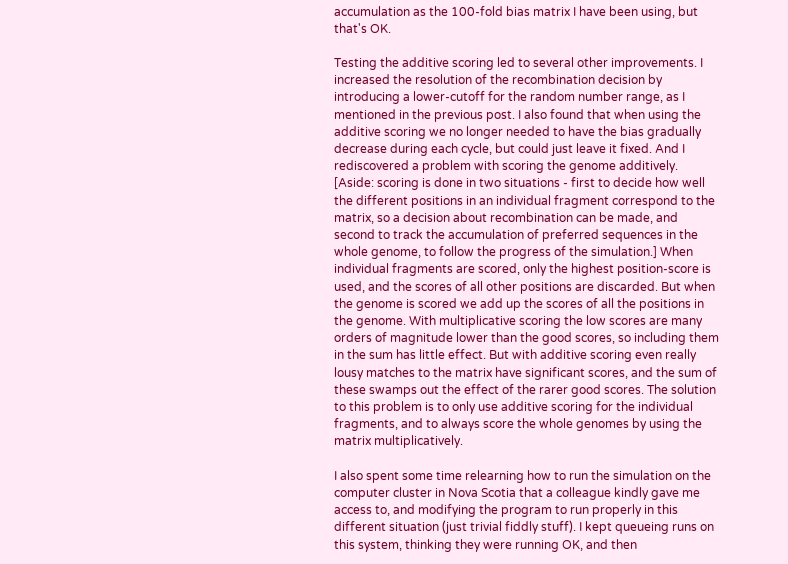accumulation as the 100-fold bias matrix I have been using, but that's OK.

Testing the additive scoring led to several other improvements. I increased the resolution of the recombination decision by introducing a lower-cutoff for the random number range, as I mentioned in the previous post. I also found that when using the additive scoring we no longer needed to have the bias gradually decrease during each cycle, but could just leave it fixed. And I rediscovered a problem with scoring the genome additively. [Aside: scoring is done in two situations - first to decide how well the different positions in an individual fragment correspond to the matrix, so a decision about recombination can be made, and second to track the accumulation of preferred sequences in the whole genome, to follow the progress of the simulation.] When individual fragments are scored, only the highest position-score is used, and the scores of all other positions are discarded. But when the genome is scored we add up the scores of all the positions in the genome. With multiplicative scoring the low scores are many orders of magnitude lower than the good scores, so including them in the sum has little effect. But with additive scoring even really lousy matches to the matrix have significant scores, and the sum of these swamps out the effect of the rarer good scores. The solution to this problem is to only use additive scoring for the individual fragments, and to always score the whole genomes by using the matrix multiplicatively.

I also spent some time relearning how to run the simulation on the computer cluster in Nova Scotia that a colleague kindly gave me access to, and modifying the program to run properly in this different situation (just trivial fiddly stuff). I kept queueing runs on this system, thinking they were running OK, and then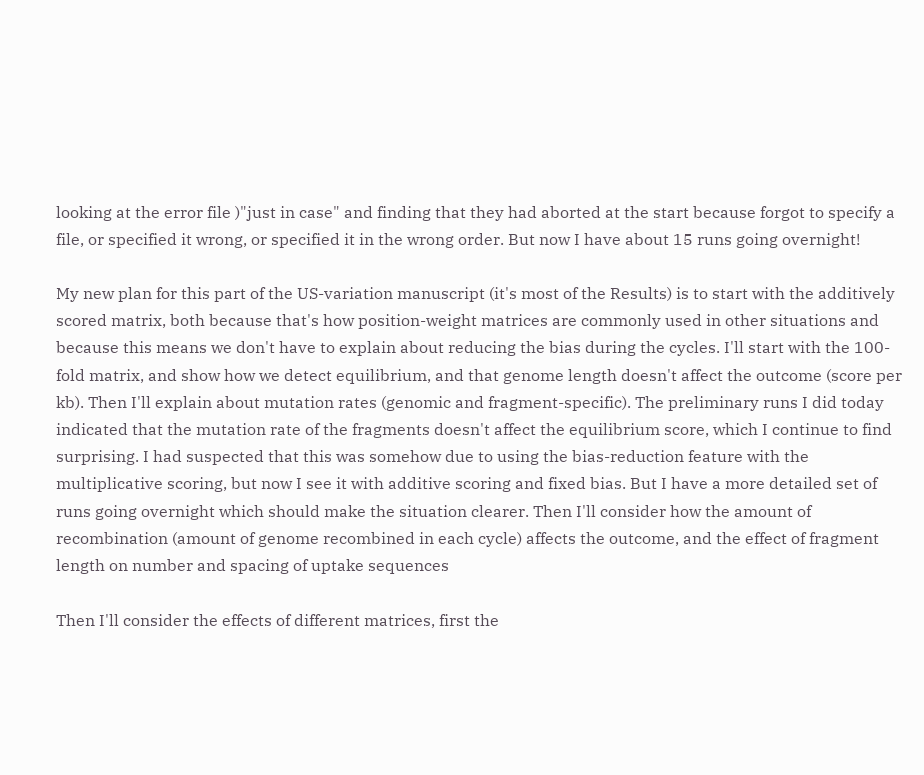looking at the error file )"just in case" and finding that they had aborted at the start because forgot to specify a file, or specified it wrong, or specified it in the wrong order. But now I have about 15 runs going overnight!

My new plan for this part of the US-variation manuscript (it's most of the Results) is to start with the additively scored matrix, both because that's how position-weight matrices are commonly used in other situations and because this means we don't have to explain about reducing the bias during the cycles. I'll start with the 100-fold matrix, and show how we detect equilibrium, and that genome length doesn't affect the outcome (score per kb). Then I'll explain about mutation rates (genomic and fragment-specific). The preliminary runs I did today indicated that the mutation rate of the fragments doesn't affect the equilibrium score, which I continue to find surprising. I had suspected that this was somehow due to using the bias-reduction feature with the multiplicative scoring, but now I see it with additive scoring and fixed bias. But I have a more detailed set of runs going overnight which should make the situation clearer. Then I'll consider how the amount of recombination (amount of genome recombined in each cycle) affects the outcome, and the effect of fragment length on number and spacing of uptake sequences

Then I'll consider the effects of different matrices, first the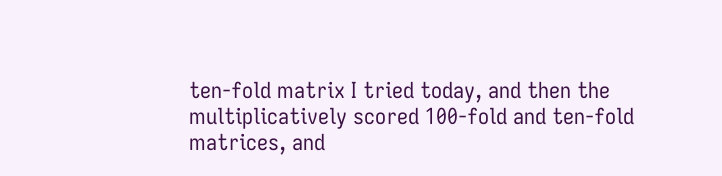ten-fold matrix I tried today, and then the multiplicatively scored 100-fold and ten-fold matrices, and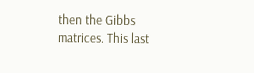then the Gibbs matrices. This last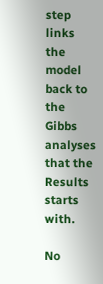step links the model back to the Gibbs analyses that the Results starts with.

No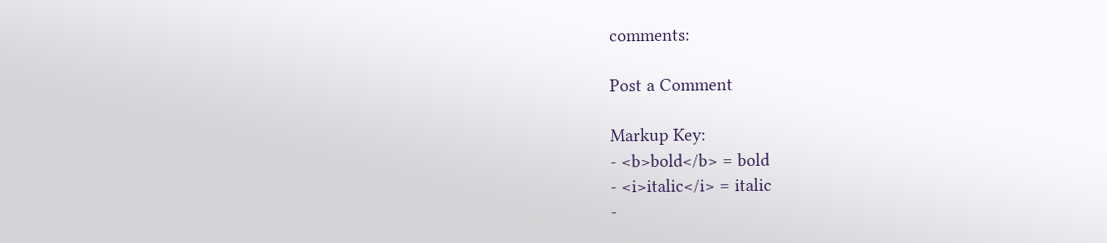comments:

Post a Comment

Markup Key:
- <b>bold</b> = bold
- <i>italic</i> = italic
-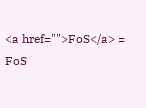<a href="">FoS</a> = FoS